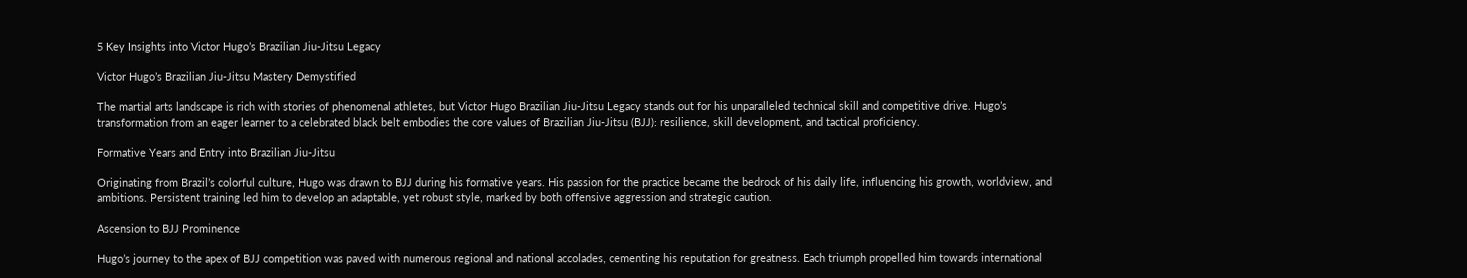5 Key Insights into Victor Hugo’s Brazilian Jiu-Jitsu Legacy

Victor Hugo’s Brazilian Jiu-Jitsu Mastery Demystified

The martial arts landscape is rich with stories of phenomenal athletes, but Victor Hugo Brazilian Jiu-Jitsu Legacy stands out for his unparalleled technical skill and competitive drive. Hugo’s transformation from an eager learner to a celebrated black belt embodies the core values of Brazilian Jiu-Jitsu (BJJ): resilience, skill development, and tactical proficiency.

Formative Years and Entry into Brazilian Jiu-Jitsu

Originating from Brazil’s colorful culture, Hugo was drawn to BJJ during his formative years. His passion for the practice became the bedrock of his daily life, influencing his growth, worldview, and ambitions. Persistent training led him to develop an adaptable, yet robust style, marked by both offensive aggression and strategic caution.

Ascension to BJJ Prominence

Hugo’s journey to the apex of BJJ competition was paved with numerous regional and national accolades, cementing his reputation for greatness. Each triumph propelled him towards international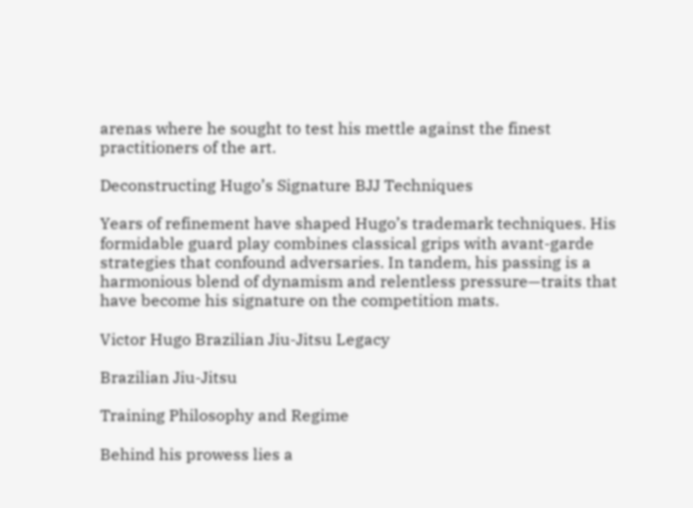arenas where he sought to test his mettle against the finest practitioners of the art.

Deconstructing Hugo’s Signature BJJ Techniques

Years of refinement have shaped Hugo’s trademark techniques. His formidable guard play combines classical grips with avant-garde strategies that confound adversaries. In tandem, his passing is a harmonious blend of dynamism and relentless pressure—traits that have become his signature on the competition mats.

Victor Hugo Brazilian Jiu-Jitsu Legacy

Brazilian Jiu-Jitsu

Training Philosophy and Regime

Behind his prowess lies a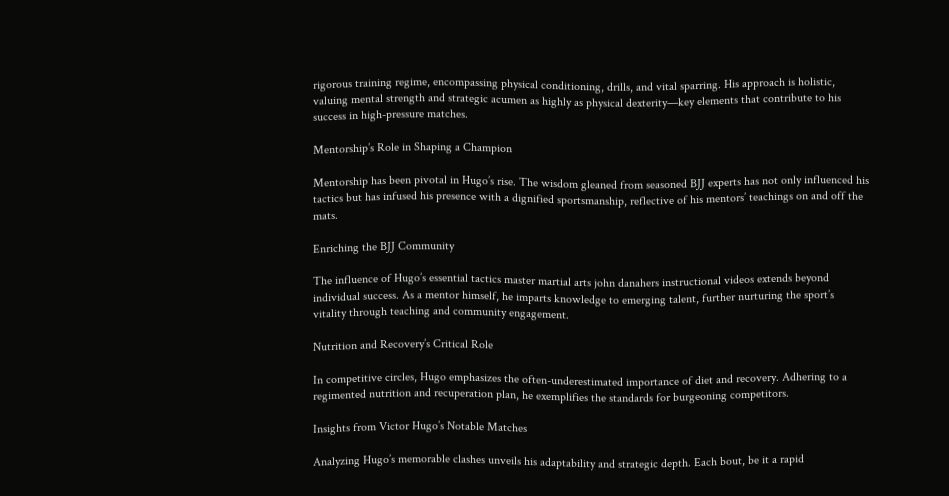rigorous training regime, encompassing physical conditioning, drills, and vital sparring. His approach is holistic, valuing mental strength and strategic acumen as highly as physical dexterity—key elements that contribute to his success in high-pressure matches.

Mentorship’s Role in Shaping a Champion

Mentorship has been pivotal in Hugo’s rise. The wisdom gleaned from seasoned BJJ experts has not only influenced his tactics but has infused his presence with a dignified sportsmanship, reflective of his mentors’ teachings on and off the mats.

Enriching the BJJ Community

The influence of Hugo’s essential tactics master martial arts john danahers instructional videos extends beyond individual success. As a mentor himself, he imparts knowledge to emerging talent, further nurturing the sport’s vitality through teaching and community engagement.

Nutrition and Recovery’s Critical Role

In competitive circles, Hugo emphasizes the often-underestimated importance of diet and recovery. Adhering to a regimented nutrition and recuperation plan, he exemplifies the standards for burgeoning competitors.

Insights from Victor Hugo’s Notable Matches

Analyzing Hugo’s memorable clashes unveils his adaptability and strategic depth. Each bout, be it a rapid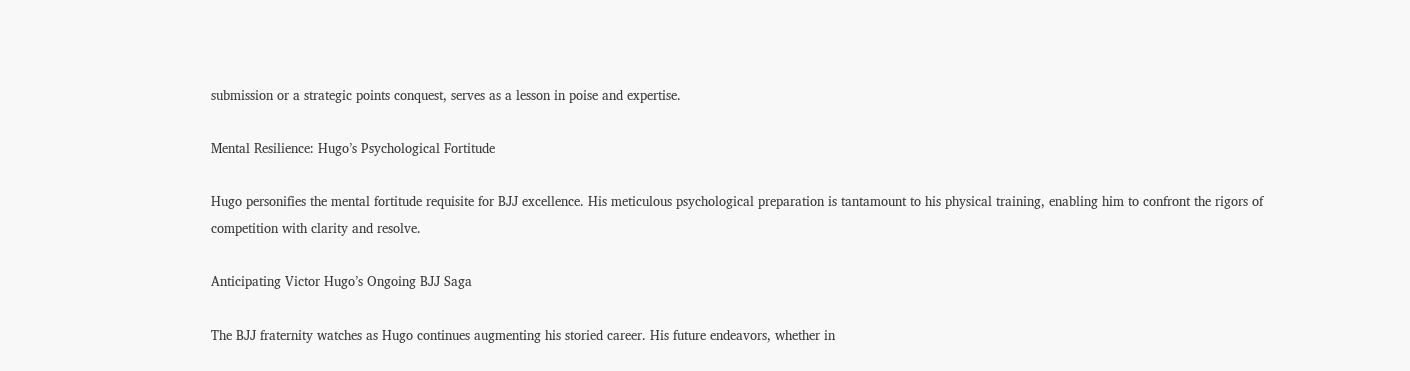submission or a strategic points conquest, serves as a lesson in poise and expertise.

Mental Resilience: Hugo’s Psychological Fortitude

Hugo personifies the mental fortitude requisite for BJJ excellence. His meticulous psychological preparation is tantamount to his physical training, enabling him to confront the rigors of competition with clarity and resolve.

Anticipating Victor Hugo’s Ongoing BJJ Saga

The BJJ fraternity watches as Hugo continues augmenting his storied career. His future endeavors, whether in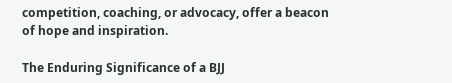competition, coaching, or advocacy, offer a beacon of hope and inspiration.

The Enduring Significance of a BJJ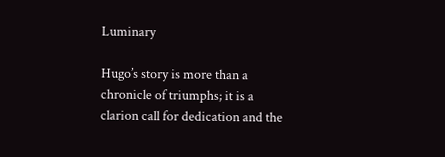Luminary

Hugo’s story is more than a chronicle of triumphs; it is a clarion call for dedication and the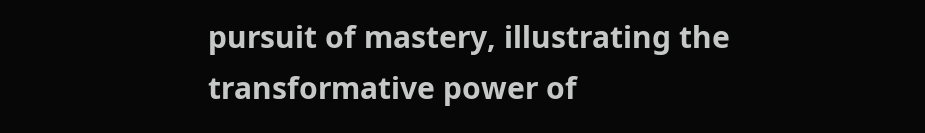pursuit of mastery, illustrating the transformative power of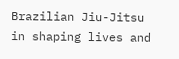Brazilian Jiu-Jitsu in shaping lives and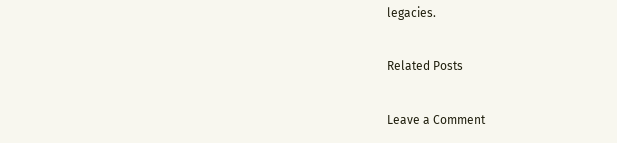legacies.

Related Posts

Leave a Comment